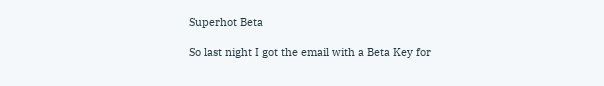Superhot Beta

So last night I got the email with a Beta Key for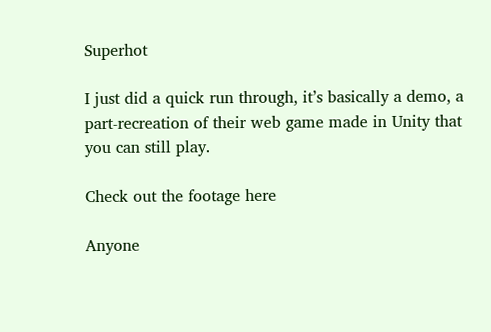Superhot

I just did a quick run through, it’s basically a demo, a part-recreation of their web game made in Unity that you can still play.

Check out the footage here

Anyone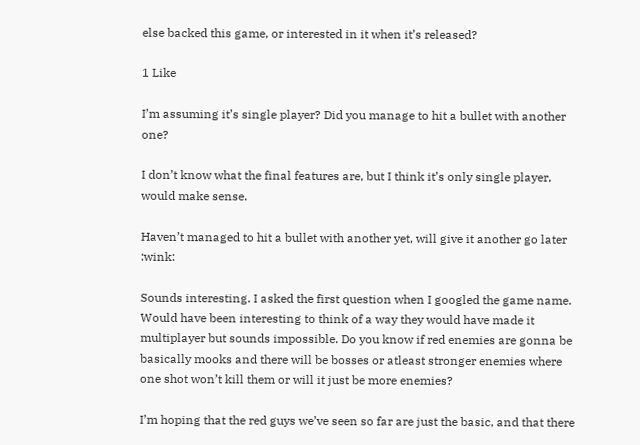else backed this game, or interested in it when it’s released?

1 Like

I’m assuming it’s single player? Did you manage to hit a bullet with another one?

I don’t know what the final features are, but I think it’s only single player, would make sense.

Haven’t managed to hit a bullet with another yet, will give it another go later :wink:

Sounds interesting. I asked the first question when I googled the game name. Would have been interesting to think of a way they would have made it multiplayer but sounds impossible. Do you know if red enemies are gonna be basically mooks and there will be bosses or atleast stronger enemies where one shot won’t kill them or will it just be more enemies?

I’m hoping that the red guys we’ve seen so far are just the basic, and that there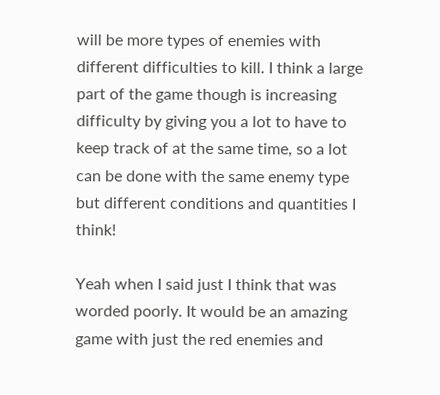will be more types of enemies with different difficulties to kill. I think a large part of the game though is increasing difficulty by giving you a lot to have to keep track of at the same time, so a lot can be done with the same enemy type but different conditions and quantities I think!

Yeah when I said just I think that was worded poorly. It would be an amazing game with just the red enemies and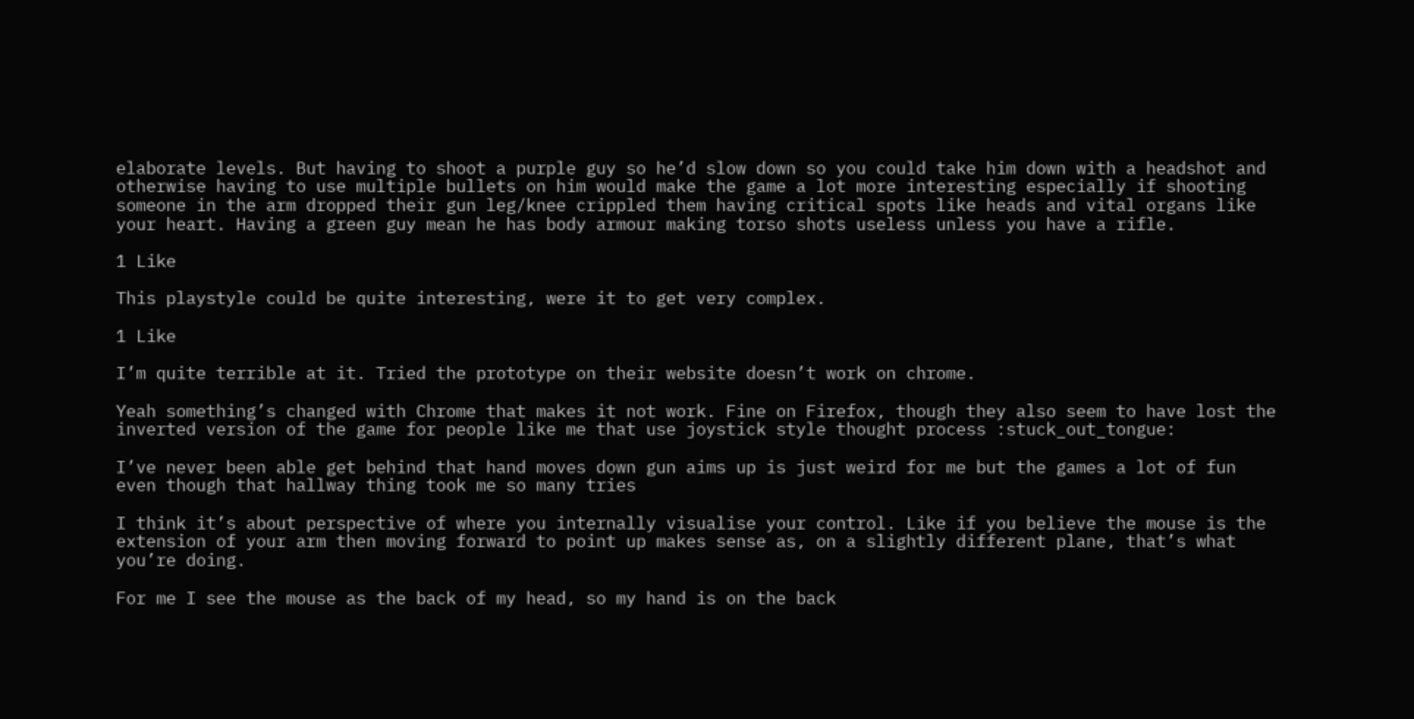elaborate levels. But having to shoot a purple guy so he’d slow down so you could take him down with a headshot and otherwise having to use multiple bullets on him would make the game a lot more interesting especially if shooting someone in the arm dropped their gun leg/knee crippled them having critical spots like heads and vital organs like your heart. Having a green guy mean he has body armour making torso shots useless unless you have a rifle.

1 Like

This playstyle could be quite interesting, were it to get very complex.

1 Like

I’m quite terrible at it. Tried the prototype on their website doesn’t work on chrome.

Yeah something’s changed with Chrome that makes it not work. Fine on Firefox, though they also seem to have lost the inverted version of the game for people like me that use joystick style thought process :stuck_out_tongue:

I’ve never been able get behind that hand moves down gun aims up is just weird for me but the games a lot of fun even though that hallway thing took me so many tries

I think it’s about perspective of where you internally visualise your control. Like if you believe the mouse is the extension of your arm then moving forward to point up makes sense as, on a slightly different plane, that’s what you’re doing.

For me I see the mouse as the back of my head, so my hand is on the back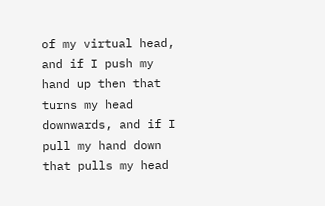of my virtual head, and if I push my hand up then that turns my head downwards, and if I pull my hand down that pulls my head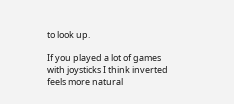to look up.

If you played a lot of games with joysticks I think inverted feels more natural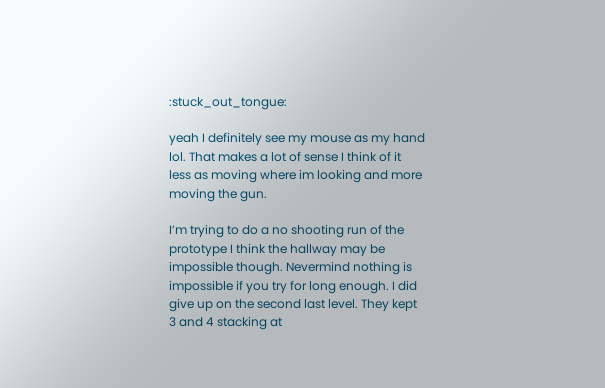:stuck_out_tongue:

yeah I definitely see my mouse as my hand lol. That makes a lot of sense I think of it less as moving where im looking and more moving the gun.

I’m trying to do a no shooting run of the prototype I think the hallway may be impossible though. Nevermind nothing is impossible if you try for long enough. I did give up on the second last level. They kept 3 and 4 stacking at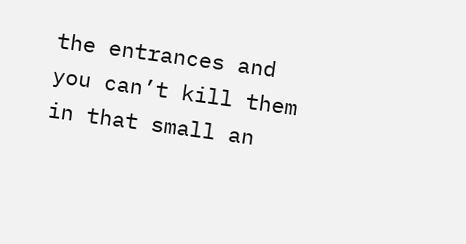the entrances and you can’t kill them in that small an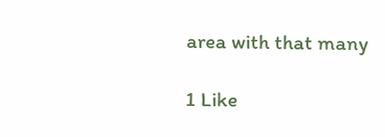area with that many

1 Like